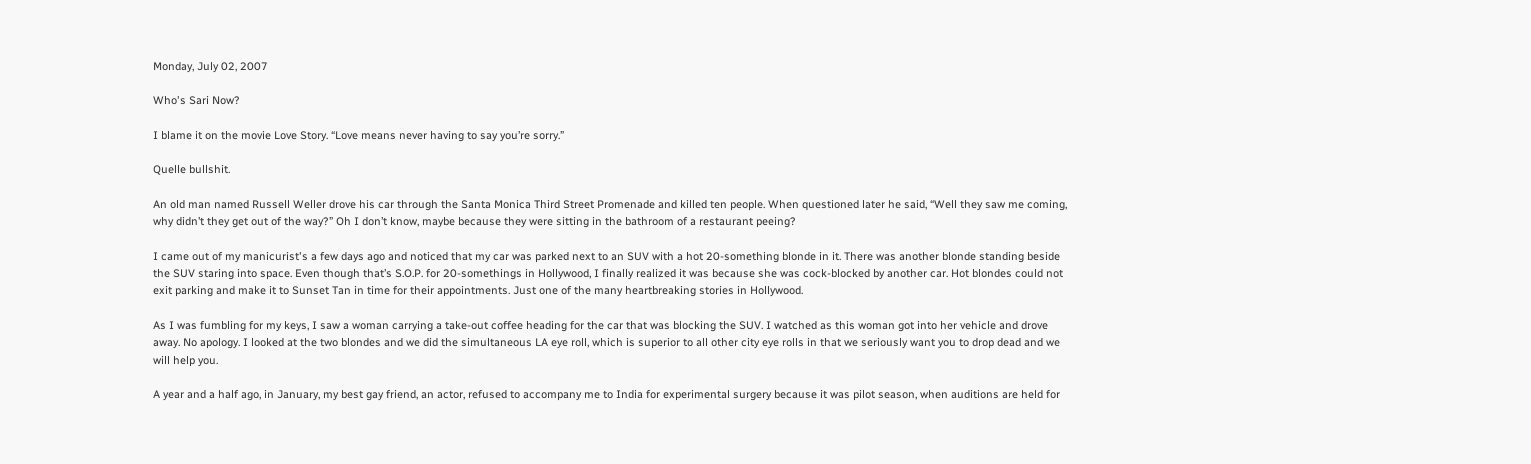Monday, July 02, 2007

Who's Sari Now?

I blame it on the movie Love Story. “Love means never having to say you’re sorry.”

Quelle bullshit.

An old man named Russell Weller drove his car through the Santa Monica Third Street Promenade and killed ten people. When questioned later he said, “Well they saw me coming, why didn’t they get out of the way?” Oh I don’t know, maybe because they were sitting in the bathroom of a restaurant peeing?

I came out of my manicurist's a few days ago and noticed that my car was parked next to an SUV with a hot 20-something blonde in it. There was another blonde standing beside the SUV staring into space. Even though that’s S.O.P. for 20-somethings in Hollywood, I finally realized it was because she was cock-blocked by another car. Hot blondes could not exit parking and make it to Sunset Tan in time for their appointments. Just one of the many heartbreaking stories in Hollywood.

As I was fumbling for my keys, I saw a woman carrying a take-out coffee heading for the car that was blocking the SUV. I watched as this woman got into her vehicle and drove away. No apology. I looked at the two blondes and we did the simultaneous LA eye roll, which is superior to all other city eye rolls in that we seriously want you to drop dead and we will help you.

A year and a half ago, in January, my best gay friend, an actor, refused to accompany me to India for experimental surgery because it was pilot season, when auditions are held for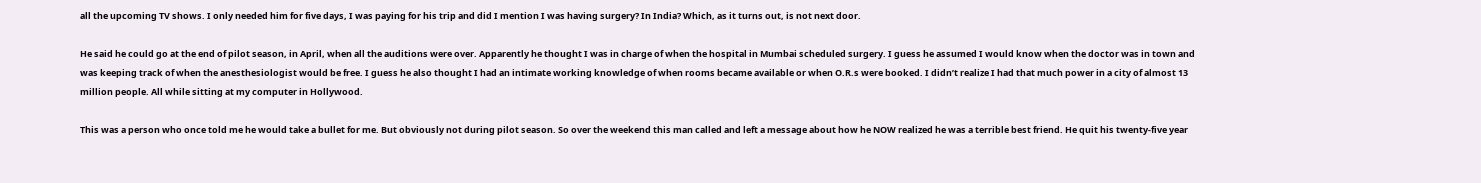all the upcoming TV shows. I only needed him for five days, I was paying for his trip and did I mention I was having surgery? In India? Which, as it turns out, is not next door.

He said he could go at the end of pilot season, in April, when all the auditions were over. Apparently he thought I was in charge of when the hospital in Mumbai scheduled surgery. I guess he assumed I would know when the doctor was in town and was keeping track of when the anesthesiologist would be free. I guess he also thought I had an intimate working knowledge of when rooms became available or when O.R.s were booked. I didn’t realize I had that much power in a city of almost 13 million people. All while sitting at my computer in Hollywood.

This was a person who once told me he would take a bullet for me. But obviously not during pilot season. So over the weekend this man called and left a message about how he NOW realized he was a terrible best friend. He quit his twenty-five year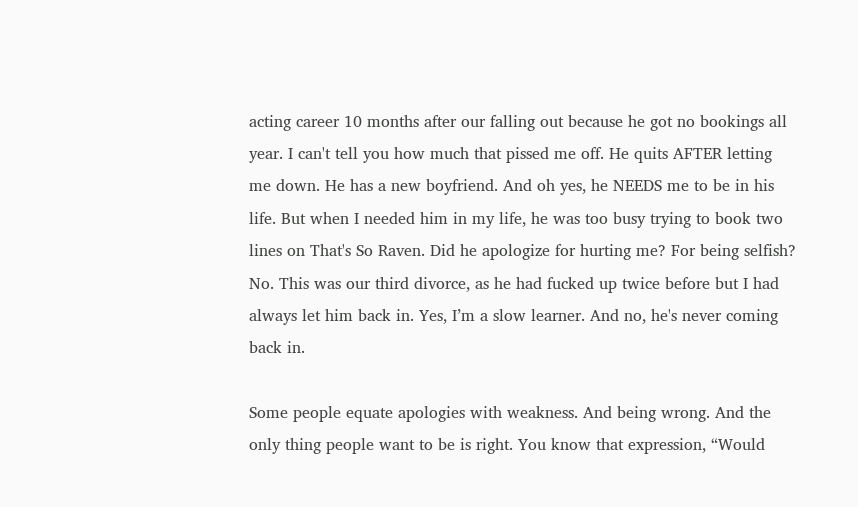acting career 10 months after our falling out because he got no bookings all year. I can't tell you how much that pissed me off. He quits AFTER letting me down. He has a new boyfriend. And oh yes, he NEEDS me to be in his life. But when I needed him in my life, he was too busy trying to book two lines on That's So Raven. Did he apologize for hurting me? For being selfish? No. This was our third divorce, as he had fucked up twice before but I had always let him back in. Yes, I’m a slow learner. And no, he's never coming back in.

Some people equate apologies with weakness. And being wrong. And the only thing people want to be is right. You know that expression, “Would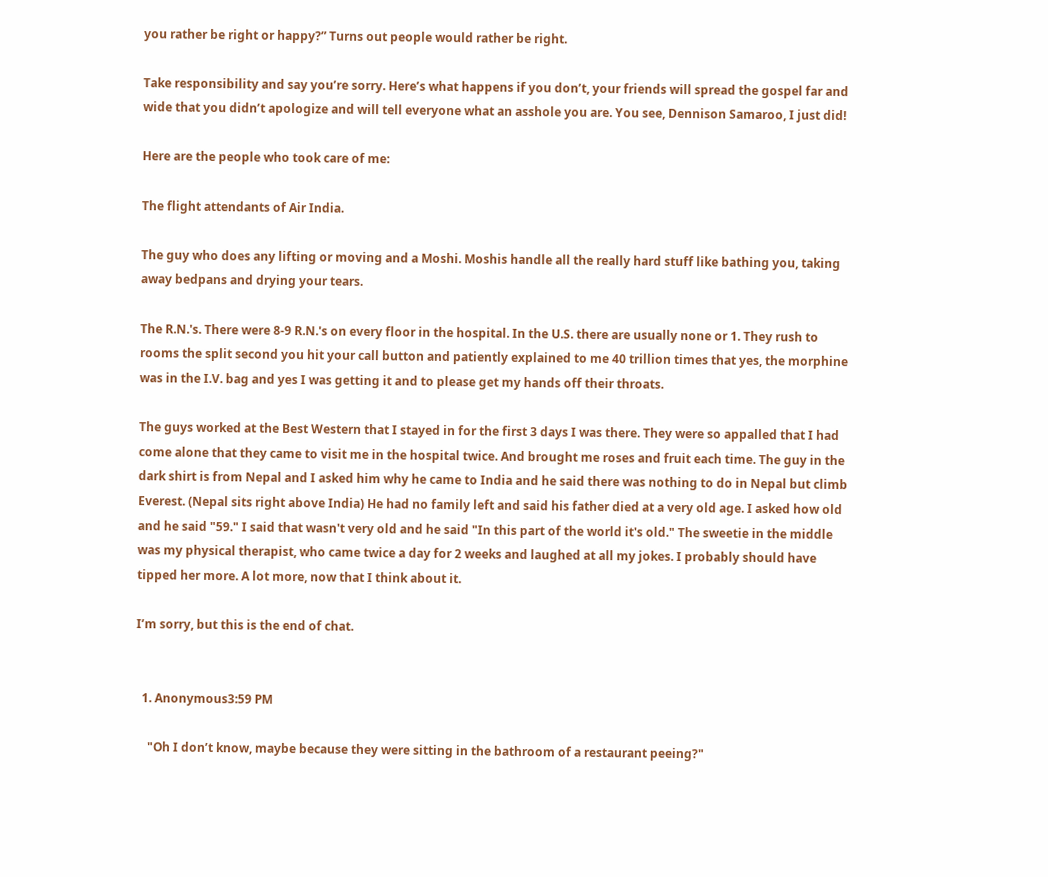you rather be right or happy?” Turns out people would rather be right.

Take responsibility and say you’re sorry. Here’s what happens if you don’t, your friends will spread the gospel far and wide that you didn’t apologize and will tell everyone what an asshole you are. You see, Dennison Samaroo, I just did!

Here are the people who took care of me:

The flight attendants of Air India.

The guy who does any lifting or moving and a Moshi. Moshis handle all the really hard stuff like bathing you, taking away bedpans and drying your tears.

The R.N.'s. There were 8-9 R.N.'s on every floor in the hospital. In the U.S. there are usually none or 1. They rush to rooms the split second you hit your call button and patiently explained to me 40 trillion times that yes, the morphine was in the I.V. bag and yes I was getting it and to please get my hands off their throats.

The guys worked at the Best Western that I stayed in for the first 3 days I was there. They were so appalled that I had come alone that they came to visit me in the hospital twice. And brought me roses and fruit each time. The guy in the dark shirt is from Nepal and I asked him why he came to India and he said there was nothing to do in Nepal but climb Everest. (Nepal sits right above India) He had no family left and said his father died at a very old age. I asked how old and he said "59." I said that wasn't very old and he said "In this part of the world it's old." The sweetie in the middle was my physical therapist, who came twice a day for 2 weeks and laughed at all my jokes. I probably should have tipped her more. A lot more, now that I think about it.

I’m sorry, but this is the end of chat.


  1. Anonymous3:59 PM

    "Oh I don’t know, maybe because they were sitting in the bathroom of a restaurant peeing?"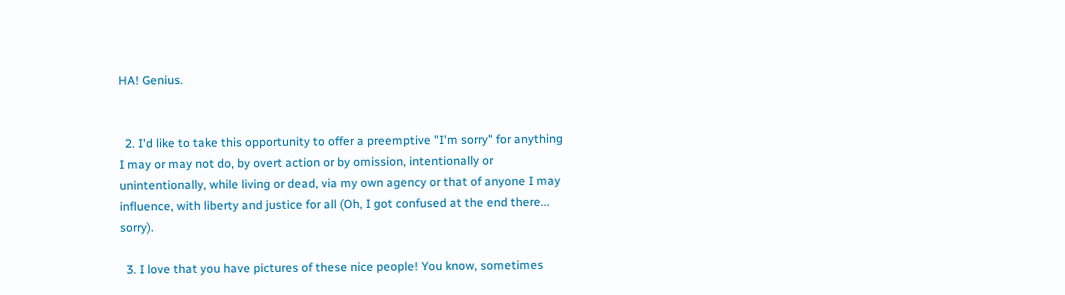HA! Genius.


  2. I'd like to take this opportunity to offer a preemptive "I'm sorry" for anything I may or may not do, by overt action or by omission, intentionally or unintentionally, while living or dead, via my own agency or that of anyone I may influence, with liberty and justice for all (Oh, I got confused at the end there... sorry).

  3. I love that you have pictures of these nice people! You know, sometimes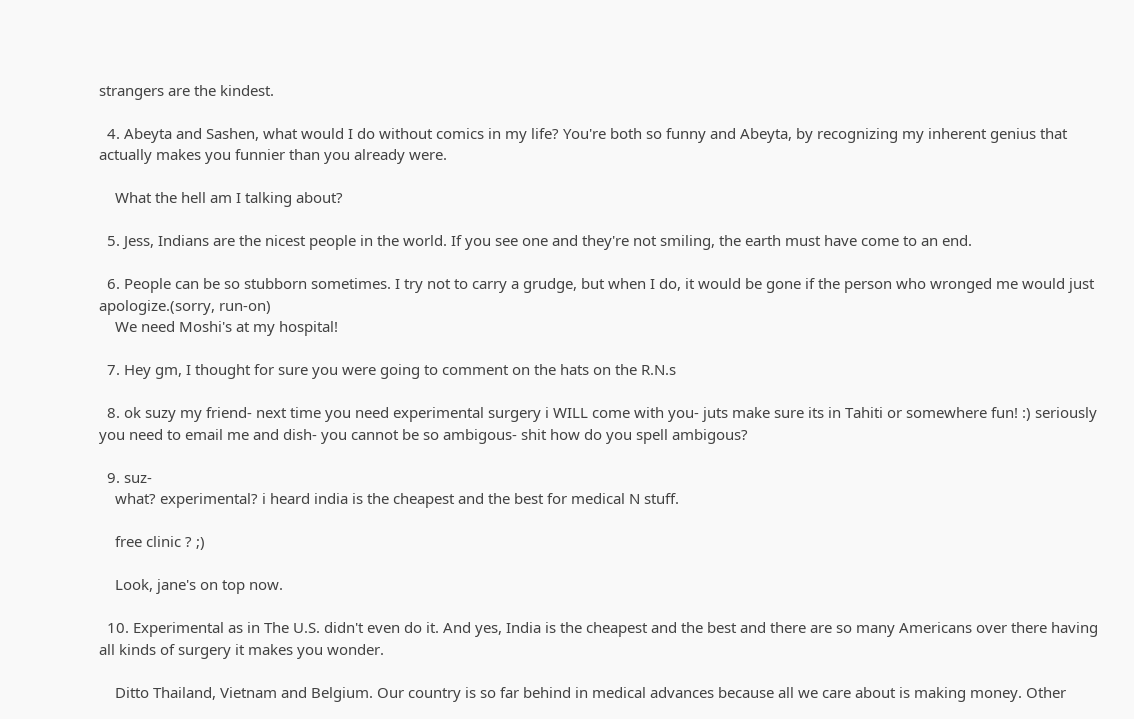strangers are the kindest.

  4. Abeyta and Sashen, what would I do without comics in my life? You're both so funny and Abeyta, by recognizing my inherent genius that actually makes you funnier than you already were.

    What the hell am I talking about?

  5. Jess, Indians are the nicest people in the world. If you see one and they're not smiling, the earth must have come to an end.

  6. People can be so stubborn sometimes. I try not to carry a grudge, but when I do, it would be gone if the person who wronged me would just apologize.(sorry, run-on)
    We need Moshi's at my hospital!

  7. Hey gm, I thought for sure you were going to comment on the hats on the R.N.s

  8. ok suzy my friend- next time you need experimental surgery i WILL come with you- juts make sure its in Tahiti or somewhere fun! :) seriously you need to email me and dish- you cannot be so ambigous- shit how do you spell ambigous?

  9. suz-
    what? experimental? i heard india is the cheapest and the best for medical N stuff.

    free clinic ? ;)

    Look, jane's on top now.

  10. Experimental as in The U.S. didn't even do it. And yes, India is the cheapest and the best and there are so many Americans over there having all kinds of surgery it makes you wonder.

    Ditto Thailand, Vietnam and Belgium. Our country is so far behind in medical advances because all we care about is making money. Other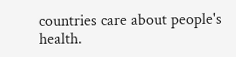countries care about people's health.